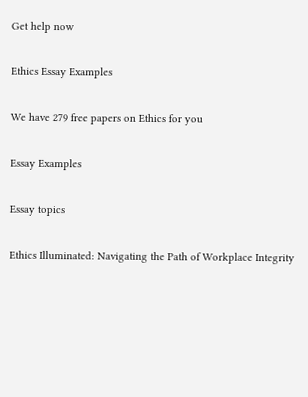Get help now

Ethics Essay Examples

We have 279 free papers on Ethics for you

Essay Examples

Essay topics

Ethics Illuminated: Navigating the Path of Workplace Integrity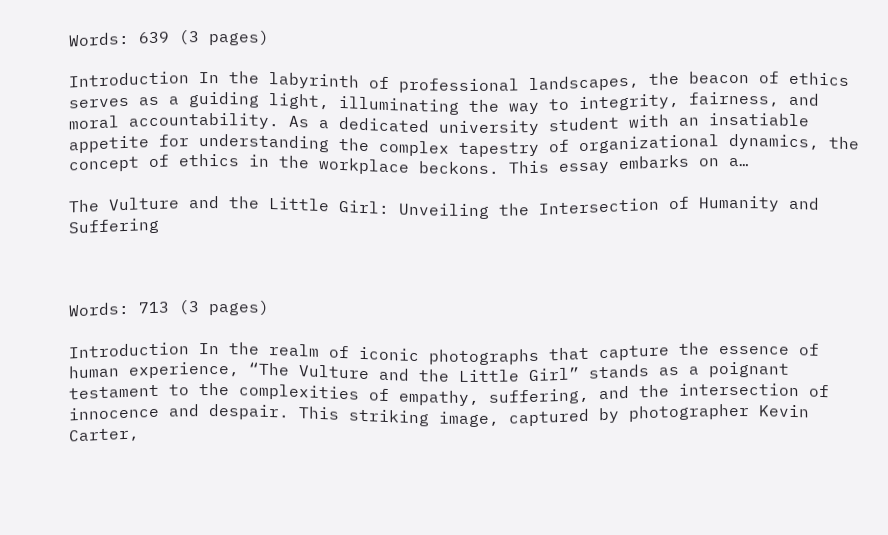Words: 639 (3 pages)

Introduction In the labyrinth of professional landscapes, the beacon of ethics serves as a guiding light, illuminating the way to integrity, fairness, and moral accountability. As a dedicated university student with an insatiable appetite for understanding the complex tapestry of organizational dynamics, the concept of ethics in the workplace beckons. This essay embarks on a…

The Vulture and the Little Girl: Unveiling the Intersection of Humanity and Suffering



Words: 713 (3 pages)

Introduction In the realm of iconic photographs that capture the essence of human experience, “The Vulture and the Little Girl” stands as a poignant testament to the complexities of empathy, suffering, and the intersection of innocence and despair. This striking image, captured by photographer Kevin Carter,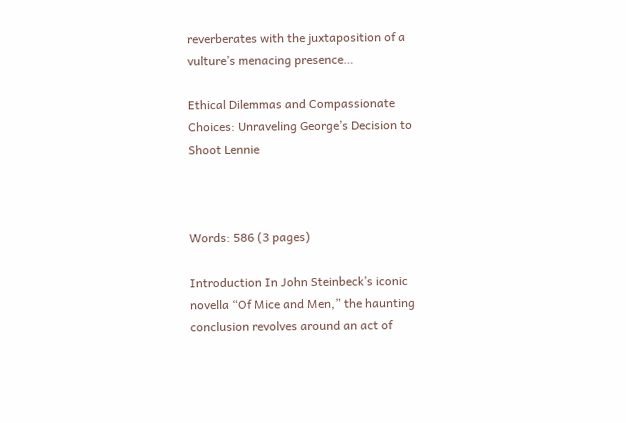reverberates with the juxtaposition of a vulture’s menacing presence…

Ethical Dilemmas and Compassionate Choices: Unraveling George’s Decision to Shoot Lennie



Words: 586 (3 pages)

Introduction In John Steinbeck’s iconic novella “Of Mice and Men,” the haunting conclusion revolves around an act of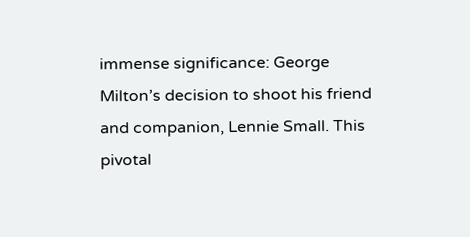immense significance: George Milton’s decision to shoot his friend and companion, Lennie Small. This pivotal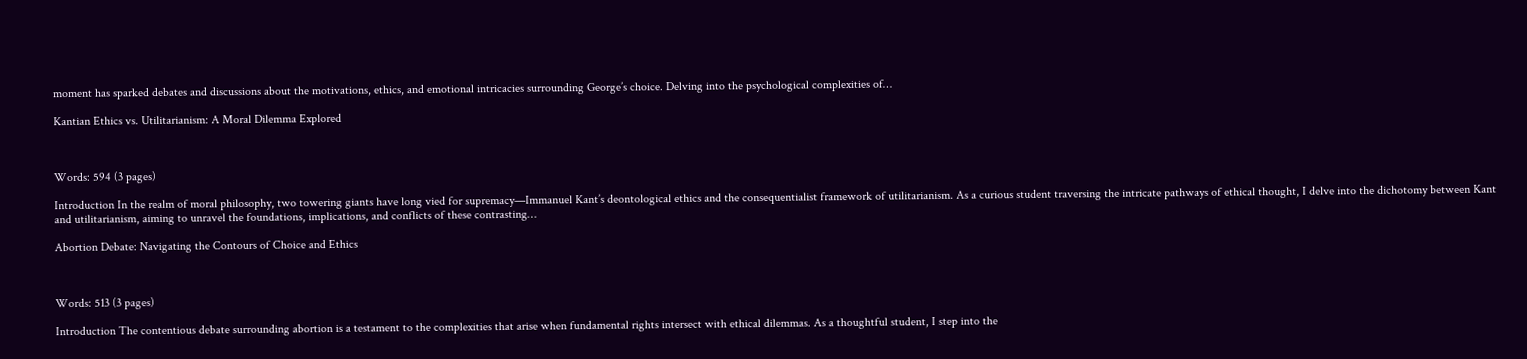moment has sparked debates and discussions about the motivations, ethics, and emotional intricacies surrounding George’s choice. Delving into the psychological complexities of…

Kantian Ethics vs. Utilitarianism: A Moral Dilemma Explored



Words: 594 (3 pages)

Introduction In the realm of moral philosophy, two towering giants have long vied for supremacy—Immanuel Kant’s deontological ethics and the consequentialist framework of utilitarianism. As a curious student traversing the intricate pathways of ethical thought, I delve into the dichotomy between Kant and utilitarianism, aiming to unravel the foundations, implications, and conflicts of these contrasting…

Abortion Debate: Navigating the Contours of Choice and Ethics



Words: 513 (3 pages)

Introduction The contentious debate surrounding abortion is a testament to the complexities that arise when fundamental rights intersect with ethical dilemmas. As a thoughtful student, I step into the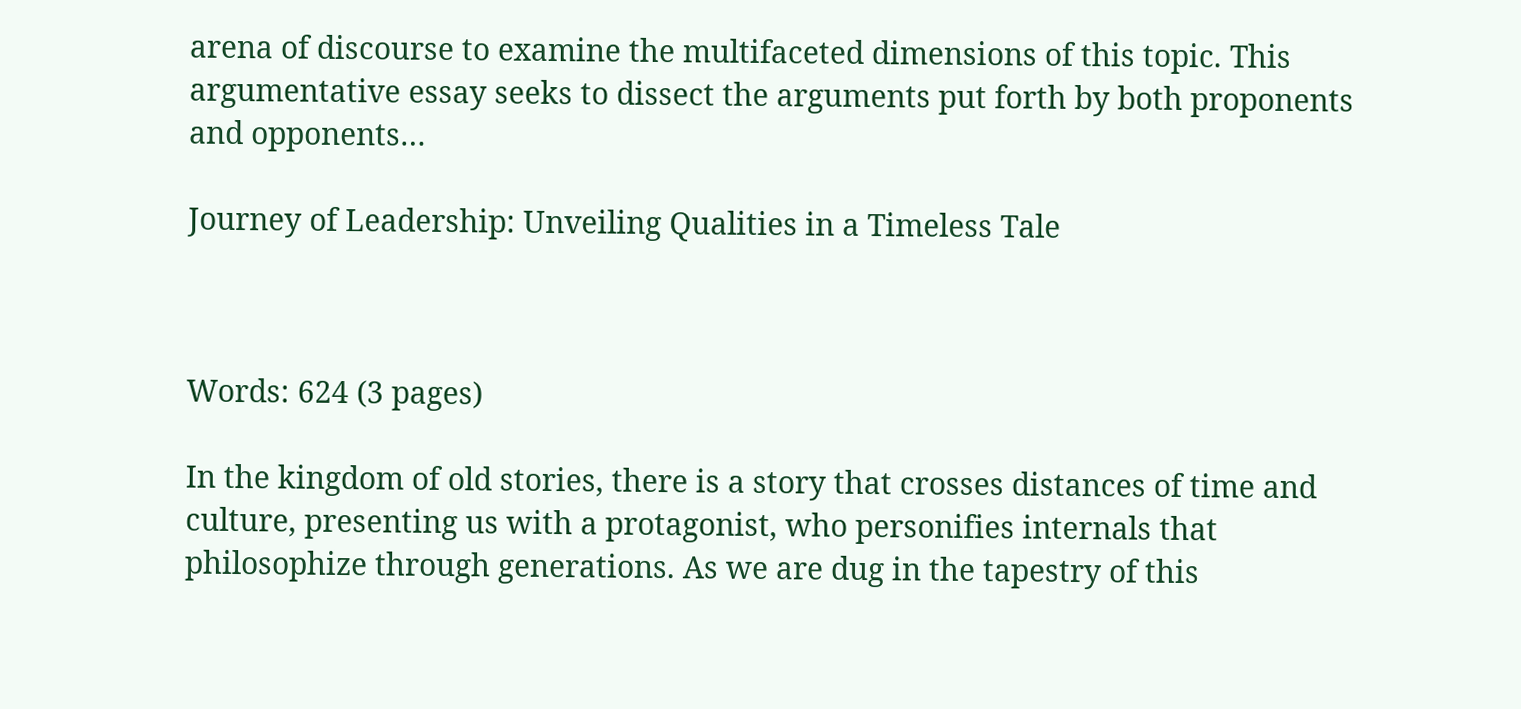arena of discourse to examine the multifaceted dimensions of this topic. This argumentative essay seeks to dissect the arguments put forth by both proponents and opponents…

Journey of Leadership: Unveiling Qualities in a Timeless Tale



Words: 624 (3 pages)

In the kingdom of old stories, there is a story that crosses distances of time and culture, presenting us with a protagonist, who personifies internals that philosophize through generations. As we are dug in the tapestry of this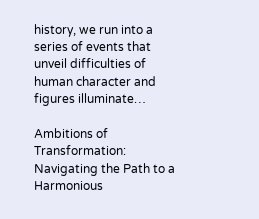history, we run into a series of events that unveil difficulties of human character and figures illuminate…

Ambitions of Transformation: Navigating the Path to a Harmonious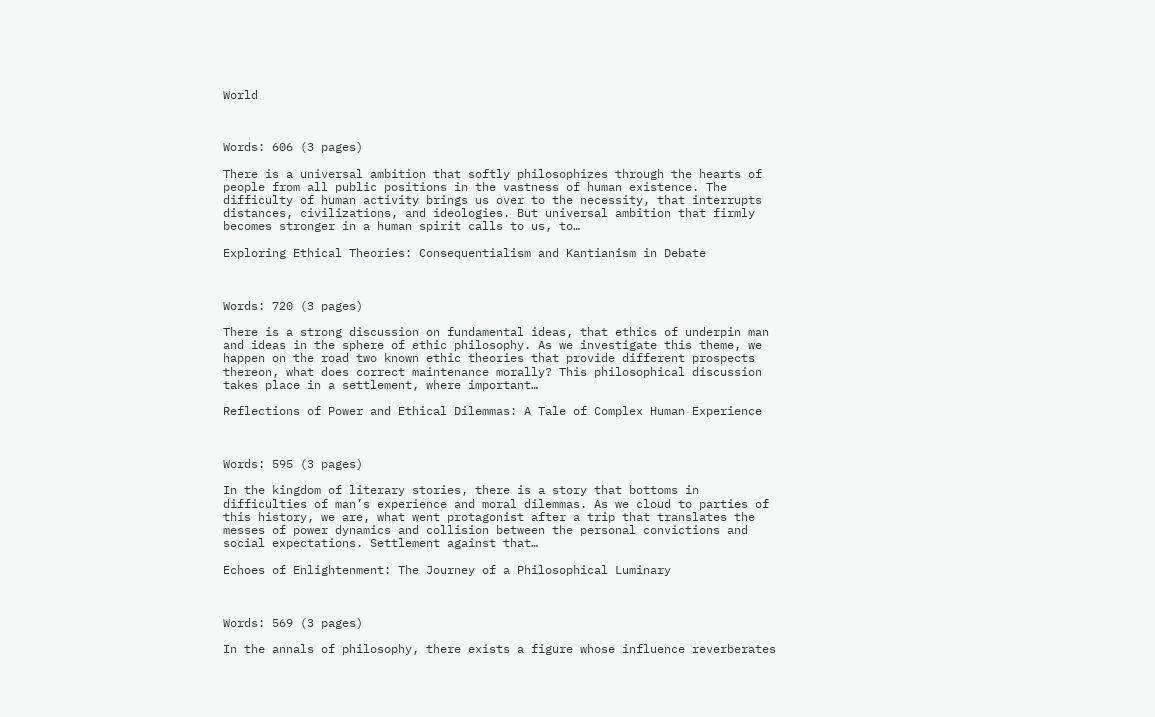World



Words: 606 (3 pages)

There is a universal ambition that softly philosophizes through the hearts of people from all public positions in the vastness of human existence. The difficulty of human activity brings us over to the necessity, that interrupts distances, civilizations, and ideologies. But universal ambition that firmly becomes stronger in a human spirit calls to us, to…

Exploring Ethical Theories: Consequentialism and Kantianism in Debate



Words: 720 (3 pages)

There is a strong discussion on fundamental ideas, that ethics of underpin man and ideas in the sphere of ethic philosophy. As we investigate this theme, we happen on the road two known ethic theories that provide different prospects thereon, what does correct maintenance morally? This philosophical discussion takes place in a settlement, where important…

Reflections of Power and Ethical Dilemmas: A Tale of Complex Human Experience



Words: 595 (3 pages)

In the kingdom of literary stories, there is a story that bottoms in difficulties of man’s experience and moral dilemmas. As we cloud to parties of this history, we are, what went protagonist after a trip that translates the messes of power dynamics and collision between the personal convictions and social expectations. Settlement against that…

Echoes of Enlightenment: The Journey of a Philosophical Luminary



Words: 569 (3 pages)

In the annals of philosophy, there exists a figure whose influence reverberates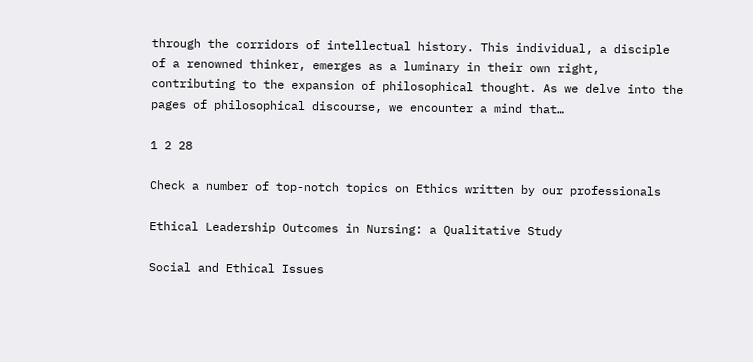through the corridors of intellectual history. This individual, a disciple of a renowned thinker, emerges as a luminary in their own right, contributing to the expansion of philosophical thought. As we delve into the pages of philosophical discourse, we encounter a mind that…

1 2 28

Check a number of top-notch topics on Ethics written by our professionals

Ethical Leadership Outcomes in Nursing: a Qualitative Study

Social and Ethical Issues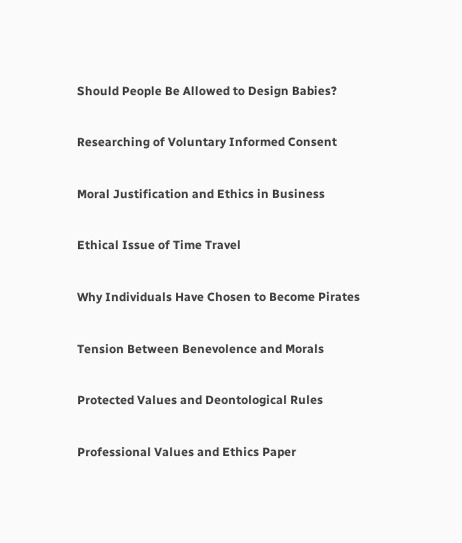Should People Be Allowed to Design Babies?

Researching of Voluntary Informed Consent

Moral Justification and Ethics in Business

Ethical Issue of Time Travel

Why Individuals Have Chosen to Become Pirates

Tension Between Benevolence and Morals

Protected Values and Deontological Rules

Professional Values and Ethics Paper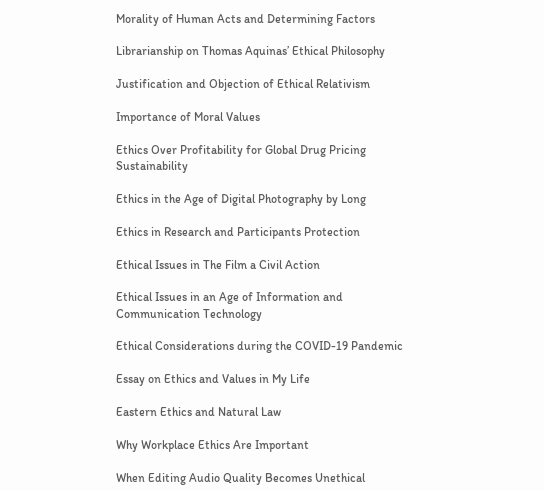Morality of Human Acts and Determining Factors

Librarianship on Thomas Aquinas’ Ethical Philosophy

Justification and Objection of Ethical Relativism

Importance of Moral Values

Ethics Over Profitability for Global Drug Pricing Sustainability

Ethics in the Age of Digital Photography by Long

Ethics in Research and Participants Protection

Ethical Issues in The Film a Civil Action

Ethical Issues in an Age of Information and Communication Technology

Ethical Considerations during the COVID-19 Pandemic

Essay on Ethics and Values in My Life

Eastern Ethics and Natural Law

Why Workplace Ethics Are Important

When Editing Audio Quality Becomes Unethical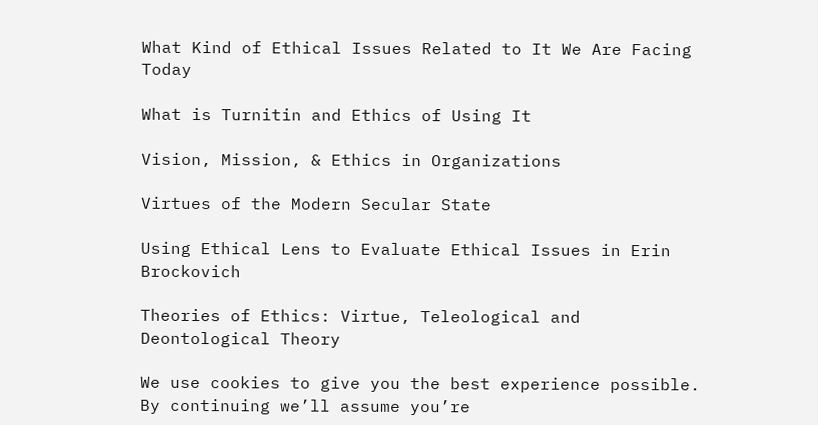What Kind of Ethical Issues Related to It We Are Facing Today

What is Turnitin and Ethics of Using It

Vision, Mission, & Ethics in Organizations

Virtues of the Modern Secular State

Using Ethical Lens to Evaluate Ethical Issues in Erin Brockovich

Theories of Ethics: Virtue, Teleological and Deontological Theory

We use cookies to give you the best experience possible. By continuing we’ll assume you’re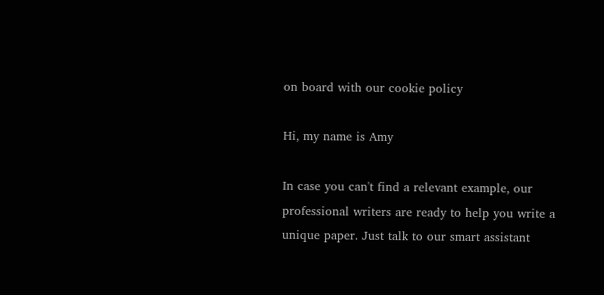on board with our cookie policy

Hi, my name is Amy

In case you can't find a relevant example, our professional writers are ready to help you write a unique paper. Just talk to our smart assistant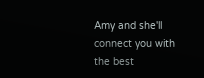Amy and she'll connect you with the best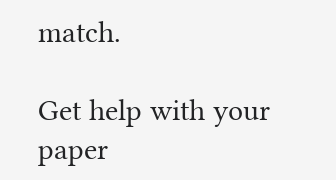match.

Get help with your paper